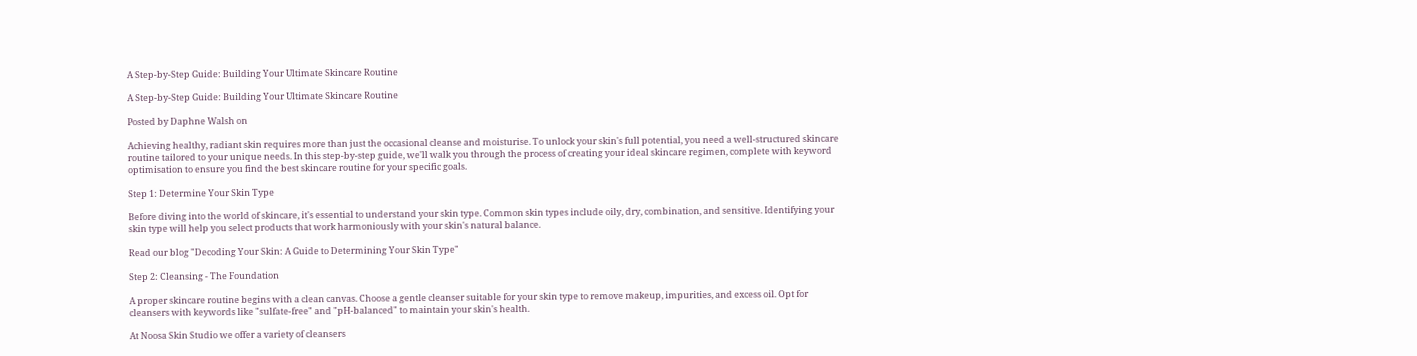A Step-by-Step Guide: Building Your Ultimate Skincare Routine

A Step-by-Step Guide: Building Your Ultimate Skincare Routine

Posted by Daphne Walsh on

Achieving healthy, radiant skin requires more than just the occasional cleanse and moisturise. To unlock your skin's full potential, you need a well-structured skincare routine tailored to your unique needs. In this step-by-step guide, we'll walk you through the process of creating your ideal skincare regimen, complete with keyword optimisation to ensure you find the best skincare routine for your specific goals.

Step 1: Determine Your Skin Type

Before diving into the world of skincare, it's essential to understand your skin type. Common skin types include oily, dry, combination, and sensitive. Identifying your skin type will help you select products that work harmoniously with your skin's natural balance.

Read our blog "Decoding Your Skin: A Guide to Determining Your Skin Type"

Step 2: Cleansing - The Foundation

A proper skincare routine begins with a clean canvas. Choose a gentle cleanser suitable for your skin type to remove makeup, impurities, and excess oil. Opt for cleansers with keywords like "sulfate-free" and "pH-balanced" to maintain your skin's health.

At Noosa Skin Studio we offer a variety of cleansers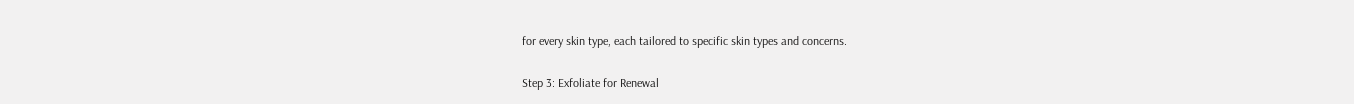for every skin type, each tailored to specific skin types and concerns.

Step 3: Exfoliate for Renewal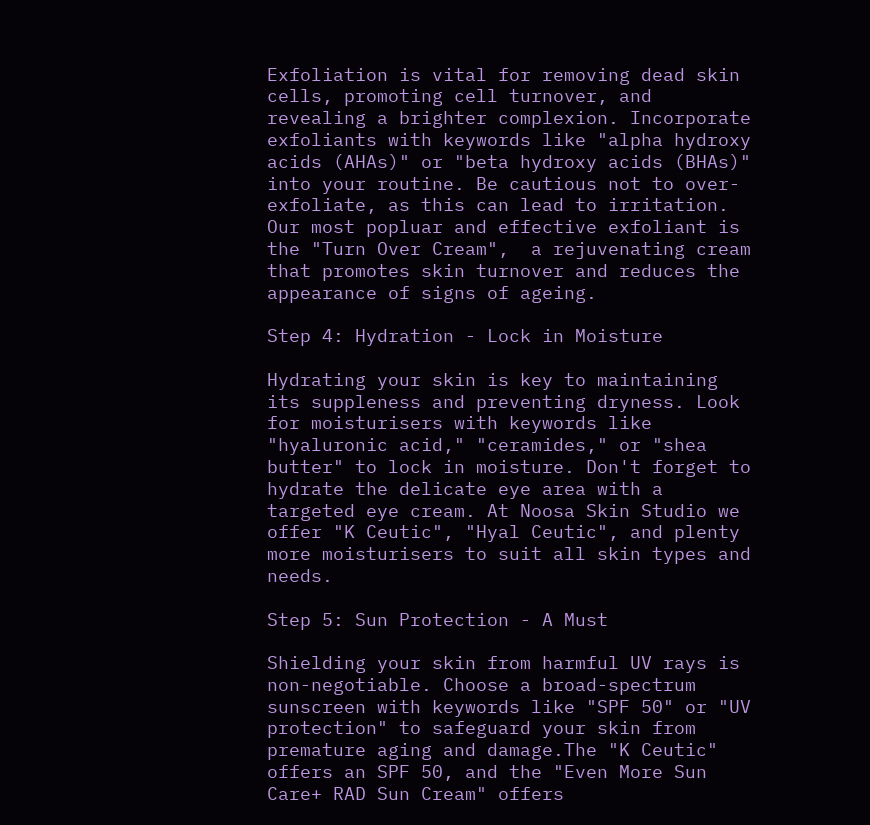Exfoliation is vital for removing dead skin cells, promoting cell turnover, and revealing a brighter complexion. Incorporate exfoliants with keywords like "alpha hydroxy acids (AHAs)" or "beta hydroxy acids (BHAs)" into your routine. Be cautious not to over-exfoliate, as this can lead to irritation. Our most popluar and effective exfoliant is the "Turn Over Cream",  a rejuvenating cream that promotes skin turnover and reduces the appearance of signs of ageing.

Step 4: Hydration - Lock in Moisture

Hydrating your skin is key to maintaining its suppleness and preventing dryness. Look for moisturisers with keywords like "hyaluronic acid," "ceramides," or "shea butter" to lock in moisture. Don't forget to hydrate the delicate eye area with a targeted eye cream. At Noosa Skin Studio we offer "K Ceutic", "Hyal Ceutic", and plenty more moisturisers to suit all skin types and needs.

Step 5: Sun Protection - A Must

Shielding your skin from harmful UV rays is non-negotiable. Choose a broad-spectrum sunscreen with keywords like "SPF 50" or "UV protection" to safeguard your skin from premature aging and damage.The "K Ceutic" offers an SPF 50, and the "Even More Sun Care+ RAD Sun Cream" offers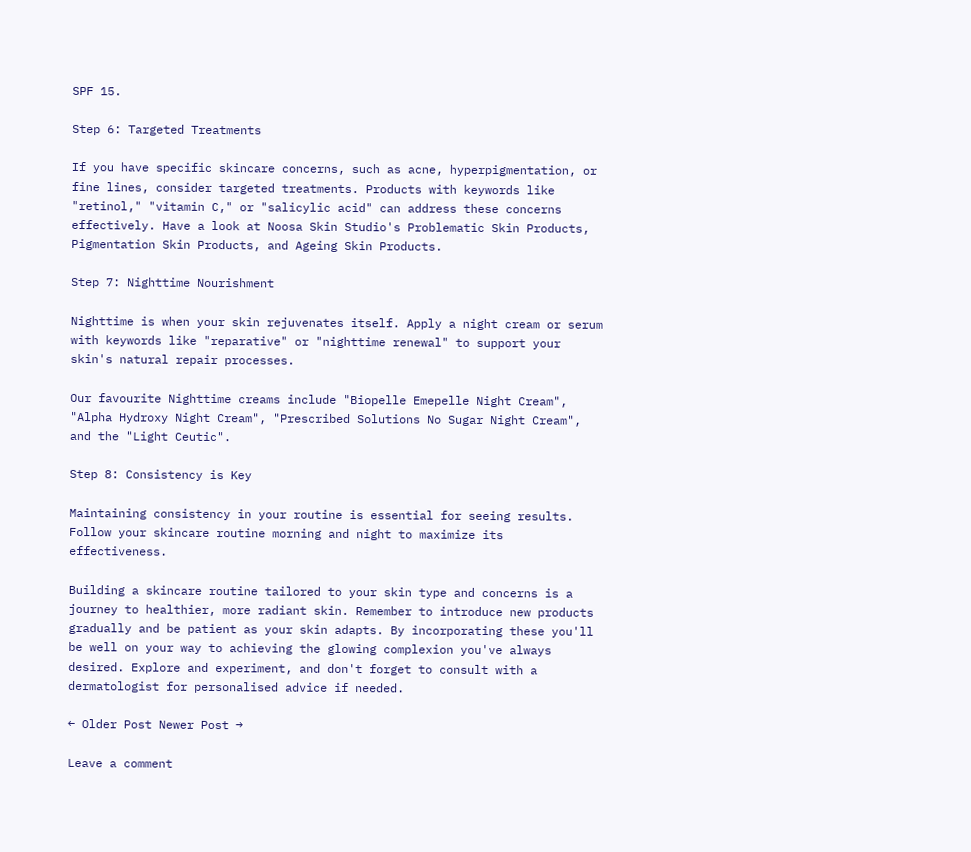SPF 15.

Step 6: Targeted Treatments

If you have specific skincare concerns, such as acne, hyperpigmentation, or fine lines, consider targeted treatments. Products with keywords like "retinol," "vitamin C," or "salicylic acid" can address these concerns effectively. Have a look at Noosa Skin Studio's Problematic Skin Products, Pigmentation Skin Products, and Ageing Skin Products.

Step 7: Nighttime Nourishment

Nighttime is when your skin rejuvenates itself. Apply a night cream or serum with keywords like "reparative" or "nighttime renewal" to support your skin's natural repair processes.

Our favourite Nighttime creams include "Biopelle Emepelle Night Cream", "Alpha Hydroxy Night Cream", "Prescribed Solutions No Sugar Night Cream", and the "Light Ceutic".

Step 8: Consistency is Key

Maintaining consistency in your routine is essential for seeing results. Follow your skincare routine morning and night to maximize its effectiveness.

Building a skincare routine tailored to your skin type and concerns is a journey to healthier, more radiant skin. Remember to introduce new products gradually and be patient as your skin adapts. By incorporating these you'll be well on your way to achieving the glowing complexion you've always desired. Explore and experiment, and don't forget to consult with a dermatologist for personalised advice if needed.

← Older Post Newer Post →

Leave a comment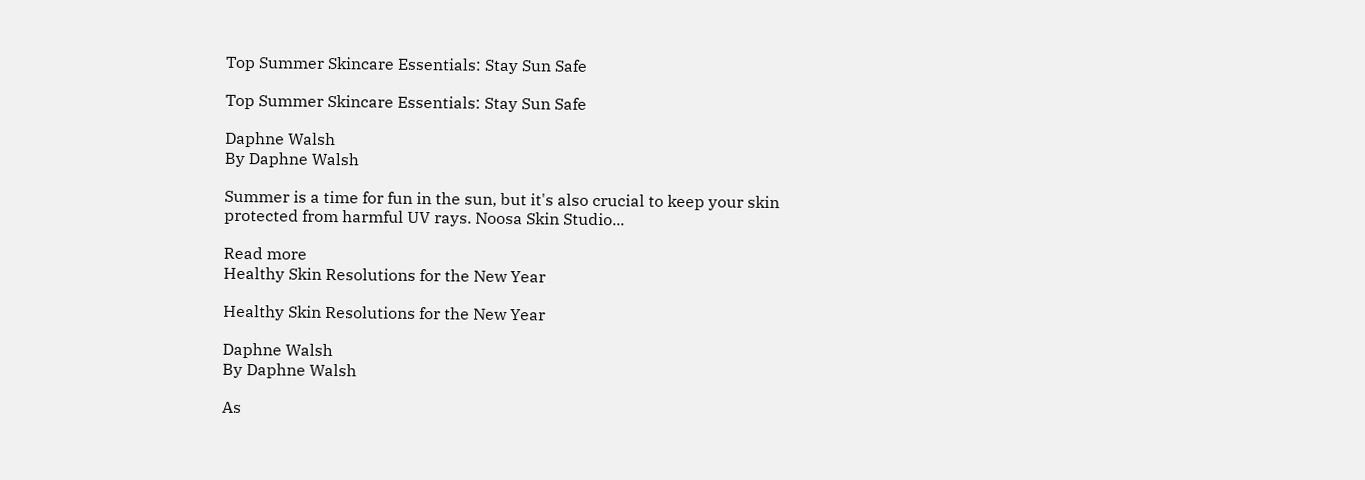Top Summer Skincare Essentials: Stay Sun Safe

Top Summer Skincare Essentials: Stay Sun Safe

Daphne Walsh
By Daphne Walsh

Summer is a time for fun in the sun, but it's also crucial to keep your skin protected from harmful UV rays. Noosa Skin Studio...

Read more
Healthy Skin Resolutions for the New Year

Healthy Skin Resolutions for the New Year

Daphne Walsh
By Daphne Walsh

As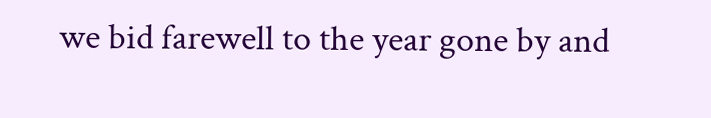we bid farewell to the year gone by and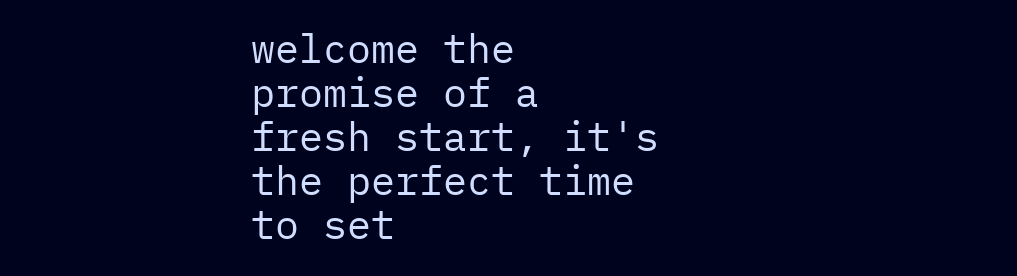welcome the promise of a fresh start, it's the perfect time to set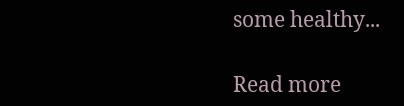some healthy...

Read more